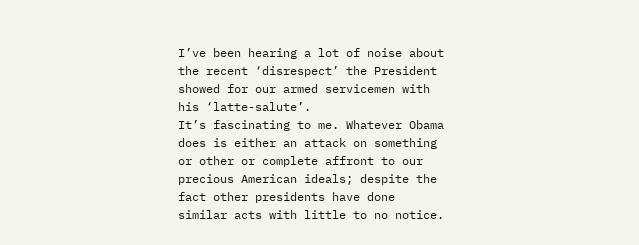I’ve been hearing a lot of noise about the recent ‘disrespect’ the President showed for our armed servicemen with his ‘latte-salute’.
It’s fascinating to me. Whatever Obama does is either an attack on something or other or complete affront to our precious American ideals; despite the fact other presidents have done similar acts with little to no notice.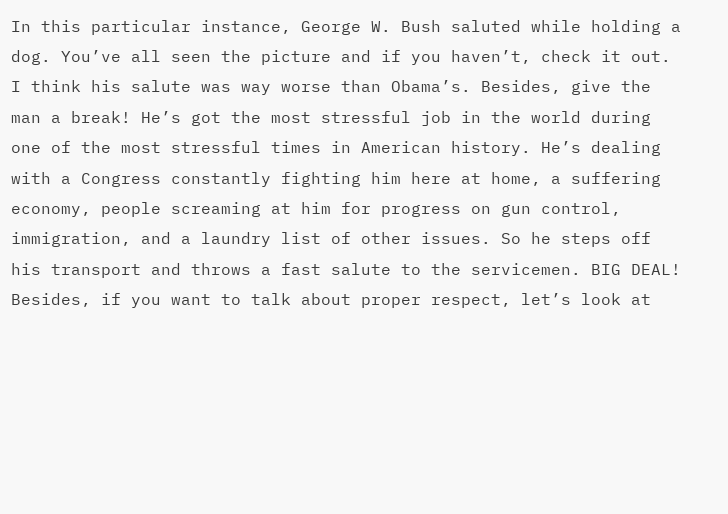In this particular instance, George W. Bush saluted while holding a dog. You’ve all seen the picture and if you haven’t, check it out. I think his salute was way worse than Obama’s. Besides, give the man a break! He’s got the most stressful job in the world during one of the most stressful times in American history. He’s dealing with a Congress constantly fighting him here at home, a suffering economy, people screaming at him for progress on gun control, immigration, and a laundry list of other issues. So he steps off his transport and throws a fast salute to the servicemen. BIG DEAL! Besides, if you want to talk about proper respect, let’s look at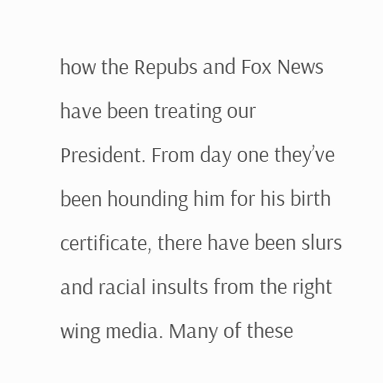how the Repubs and Fox News have been treating our President. From day one they’ve been hounding him for his birth certificate, there have been slurs and racial insults from the right wing media. Many of these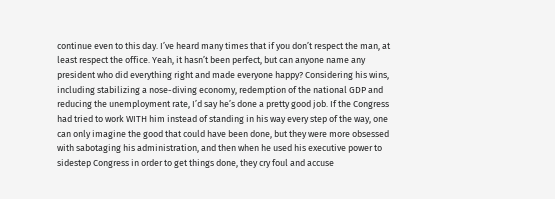continue even to this day. I’ve heard many times that if you don’t respect the man, at least respect the office. Yeah, it hasn’t been perfect, but can anyone name any president who did everything right and made everyone happy? Considering his wins, including stabilizing a nose-diving economy, redemption of the national GDP and reducing the unemployment rate, I’d say he’s done a pretty good job. If the Congress had tried to work WITH him instead of standing in his way every step of the way, one can only imagine the good that could have been done, but they were more obsessed with sabotaging his administration, and then when he used his executive power to sidestep Congress in order to get things done, they cry foul and accuse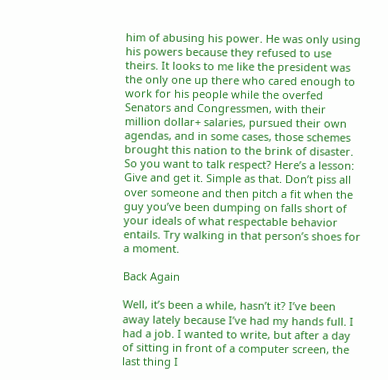him of abusing his power. He was only using his powers because they refused to use theirs. It looks to me like the president was the only one up there who cared enough to work for his people while the overfed Senators and Congressmen, with their million dollar+ salaries, pursued their own agendas, and in some cases, those schemes brought this nation to the brink of disaster.
So you want to talk respect? Here’s a lesson: Give and get it. Simple as that. Don’t piss all over someone and then pitch a fit when the guy you’ve been dumping on falls short of your ideals of what respectable behavior entails. Try walking in that person’s shoes for a moment.

Back Again

Well, it’s been a while, hasn’t it? I’ve been away lately because I’ve had my hands full. I had a job. I wanted to write, but after a day of sitting in front of a computer screen, the last thing I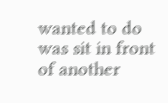wanted to do was sit in front of another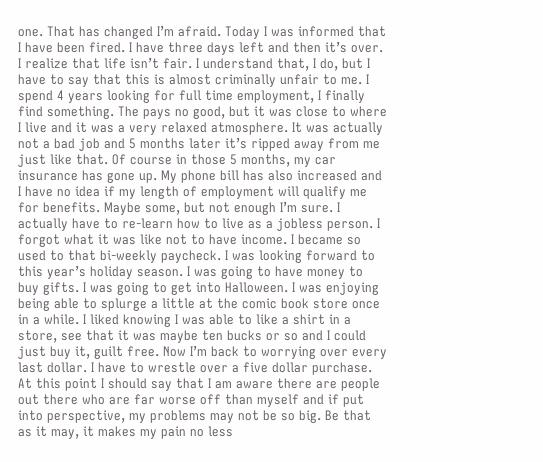one. That has changed I’m afraid. Today I was informed that I have been fired. I have three days left and then it’s over.
I realize that life isn’t fair. I understand that, I do, but I have to say that this is almost criminally unfair to me. I spend 4 years looking for full time employment, I finally find something. The pays no good, but it was close to where I live and it was a very relaxed atmosphere. It was actually not a bad job and 5 months later it’s ripped away from me just like that. Of course in those 5 months, my car insurance has gone up. My phone bill has also increased and I have no idea if my length of employment will qualify me for benefits. Maybe some, but not enough I’m sure. I actually have to re-learn how to live as a jobless person. I forgot what it was like not to have income. I became so used to that bi-weekly paycheck. I was looking forward to this year’s holiday season. I was going to have money to buy gifts. I was going to get into Halloween. I was enjoying being able to splurge a little at the comic book store once in a while. I liked knowing I was able to like a shirt in a store, see that it was maybe ten bucks or so and I could just buy it, guilt free. Now I’m back to worrying over every last dollar. I have to wrestle over a five dollar purchase.
At this point I should say that I am aware there are people out there who are far worse off than myself and if put into perspective, my problems may not be so big. Be that as it may, it makes my pain no less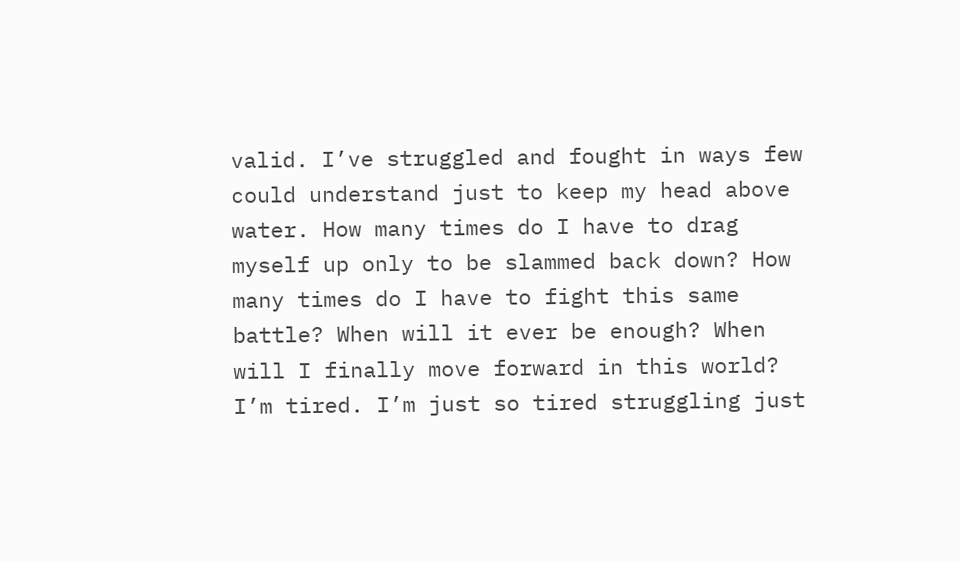valid. I’ve struggled and fought in ways few could understand just to keep my head above water. How many times do I have to drag myself up only to be slammed back down? How many times do I have to fight this same battle? When will it ever be enough? When will I finally move forward in this world? I’m tired. I’m just so tired struggling just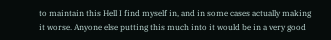to maintain this Hell I find myself in, and in some cases actually making it worse. Anyone else putting this much into it would be in a very good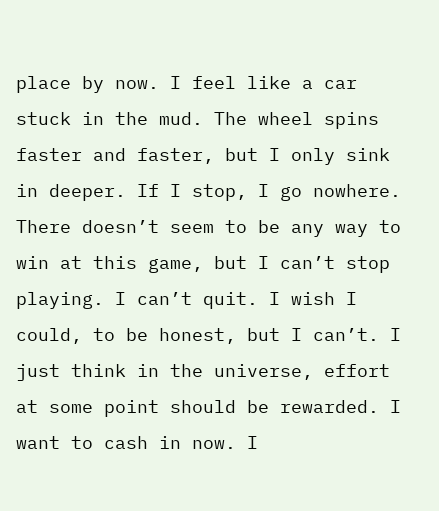place by now. I feel like a car stuck in the mud. The wheel spins faster and faster, but I only sink in deeper. If I stop, I go nowhere. There doesn’t seem to be any way to win at this game, but I can’t stop playing. I can’t quit. I wish I could, to be honest, but I can’t. I just think in the universe, effort at some point should be rewarded. I want to cash in now. I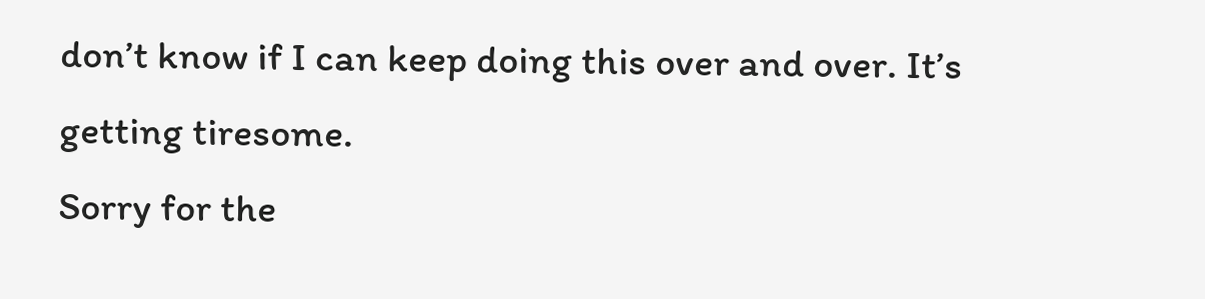don’t know if I can keep doing this over and over. It’s getting tiresome.
Sorry for the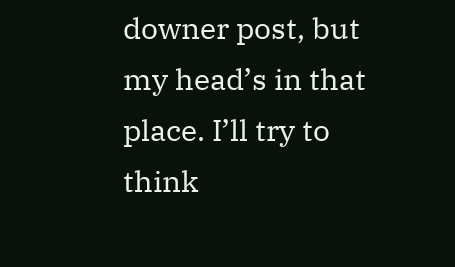downer post, but my head’s in that place. I’ll try to think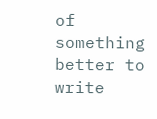of something better to write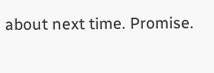about next time. Promise.